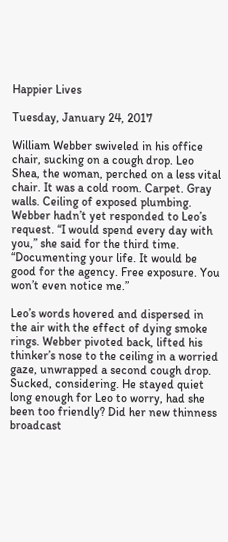Happier Lives

Tuesday, January 24, 2017

William Webber swiveled in his office chair, sucking on a cough drop. Leo Shea, the woman, perched on a less vital chair. It was a cold room. Carpet. Gray walls. Ceiling of exposed plumbing. Webber hadn’t yet responded to Leo’s request. “I would spend every day with you,” she said for the third time. “Documenting your life. It would be good for the agency. Free exposure. You won’t even notice me.”

Leo’s words hovered and dispersed in the air with the effect of dying smoke rings. Webber pivoted back, lifted his thinker’s nose to the ceiling in a worried gaze, unwrapped a second cough drop. Sucked, considering. He stayed quiet long enough for Leo to worry, had she been too friendly? Did her new thinness broadcast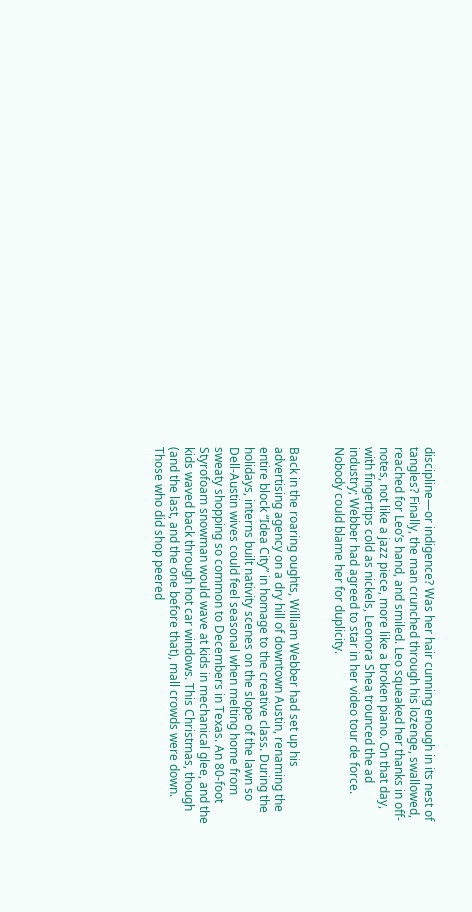discipline—or indigence? Was her hair cunning enough in its nest of tangles? Finally, the man crunched through his lozenge, swallowed, reached for Leo’s hand, and smiled. Leo squeaked her thanks in off-notes, not like a jazz piece, more like a broken piano. On that day, with fingertips cold as nickels, Leonora Shea trounced the ad industry; Webber had agreed to star in her video tour de force. Nobody could blame her for duplicity.


Back in the roaring oughts, William Webber had set up his advertising agency on a dry hill of downtown Austin, renaming the entire block “Idea City” in homage to the creative class. During the holidays, interns built nativity scenes on the slope of the lawn so Dell-Austin wives could feel seasonal when melting home from sweaty shopping so common to Decembers in Texas. An 80-foot Styrofoam snowman would wave at kids in mechanical glee, and the kids waved back through hot car windows. This Christmas, though (and the last, and the one before that), mall crowds were down. Those who did shop peered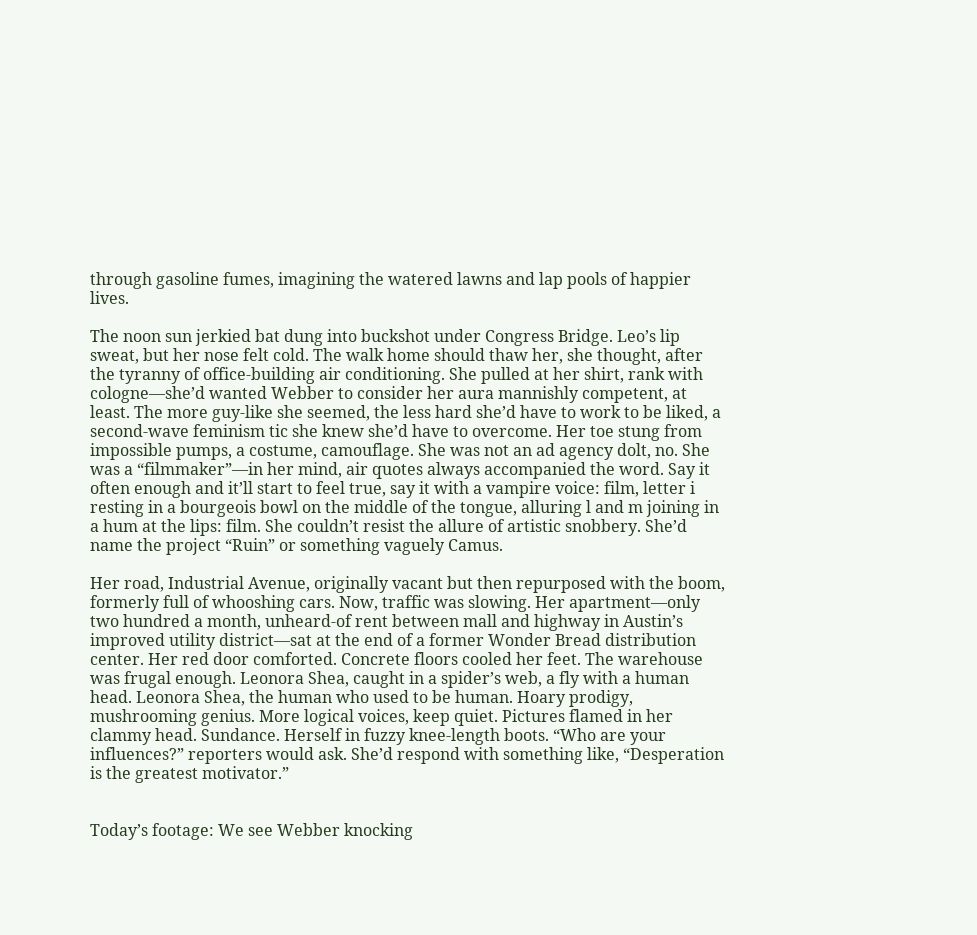through gasoline fumes, imagining the watered lawns and lap pools of happier lives.

The noon sun jerkied bat dung into buckshot under Congress Bridge. Leo’s lip sweat, but her nose felt cold. The walk home should thaw her, she thought, after the tyranny of office-building air conditioning. She pulled at her shirt, rank with cologne—she’d wanted Webber to consider her aura mannishly competent, at least. The more guy-like she seemed, the less hard she’d have to work to be liked, a second-wave feminism tic she knew she’d have to overcome. Her toe stung from impossible pumps, a costume, camouflage. She was not an ad agency dolt, no. She was a “filmmaker”—in her mind, air quotes always accompanied the word. Say it often enough and it’ll start to feel true, say it with a vampire voice: film, letter i resting in a bourgeois bowl on the middle of the tongue, alluring l and m joining in a hum at the lips: film. She couldn’t resist the allure of artistic snobbery. She’d name the project “Ruin” or something vaguely Camus.

Her road, Industrial Avenue, originally vacant but then repurposed with the boom, formerly full of whooshing cars. Now, traffic was slowing. Her apartment—only two hundred a month, unheard-of rent between mall and highway in Austin’s improved utility district—sat at the end of a former Wonder Bread distribution center. Her red door comforted. Concrete floors cooled her feet. The warehouse was frugal enough. Leonora Shea, caught in a spider’s web, a fly with a human head. Leonora Shea, the human who used to be human. Hoary prodigy, mushrooming genius. More logical voices, keep quiet. Pictures flamed in her clammy head. Sundance. Herself in fuzzy knee-length boots. “Who are your influences?” reporters would ask. She’d respond with something like, “Desperation is the greatest motivator.”


Today’s footage: We see Webber knocking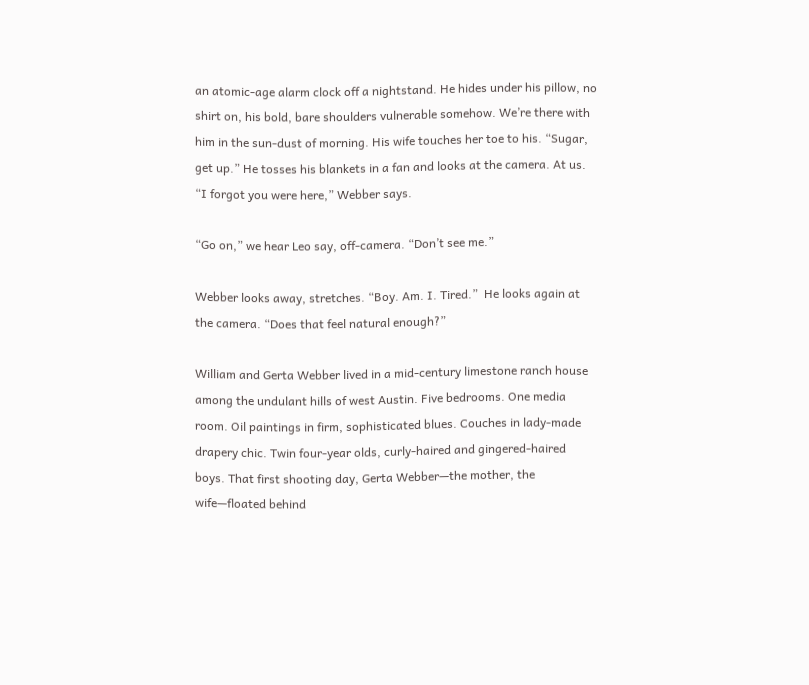an atomic-age alarm clock off a nightstand. He hides under his pillow, no shirt on, his bold, bare shoulders vulnerable somehow. We’re there with him in the sun-dust of morning. His wife touches her toe to his. “Sugar, get up.” He tosses his blankets in a fan and looks at the camera. At us. “I forgot you were here,” Webber says.

“Go on,” we hear Leo say, off-camera. “Don’t see me.”

Webber looks away, stretches. “Boy. Am. I. Tired.”  He looks again at the camera. “Does that feel natural enough?”

William and Gerta Webber lived in a mid-century limestone ranch house among the undulant hills of west Austin. Five bedrooms. One media room. Oil paintings in firm, sophisticated blues. Couches in lady-made drapery chic. Twin four-year olds, curly-haired and gingered-haired boys. That first shooting day, Gerta Webber—the mother, the wife—floated behind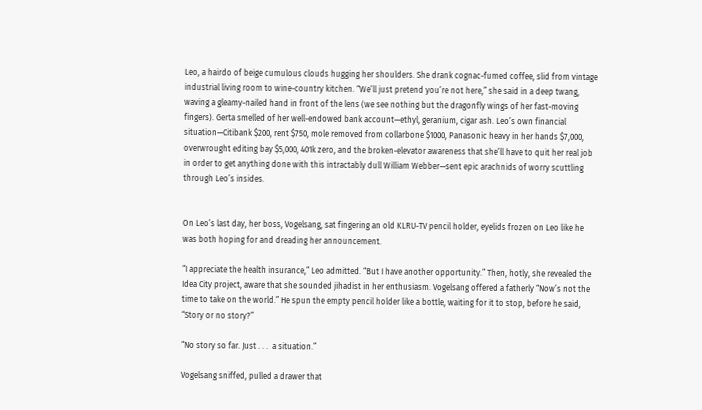Leo, a hairdo of beige cumulous clouds hugging her shoulders. She drank cognac-fumed coffee, slid from vintage industrial living room to wine-country kitchen. “We’ll just pretend you’re not here,” she said in a deep twang, waving a gleamy-nailed hand in front of the lens (we see nothing but the dragonfly wings of her fast-moving fingers). Gerta smelled of her well-endowed bank account—ethyl, geranium, cigar ash. Leo’s own financial situation—Citibank $200, rent $750, mole removed from collarbone $1000, Panasonic heavy in her hands $7,000, overwrought editing bay $5,000, 401k zero, and the broken-elevator awareness that she’ll have to quit her real job in order to get anything done with this intractably dull William Webber—sent epic arachnids of worry scuttling through Leo’s insides.


On Leo’s last day, her boss, Vogelsang, sat fingering an old KLRU-TV pencil holder, eyelids frozen on Leo like he was both hoping for and dreading her announcement.

“I appreciate the health insurance,” Leo admitted. “But I have another opportunity.” Then, hotly, she revealed the Idea City project, aware that she sounded jihadist in her enthusiasm. Vogelsang offered a fatherly “Now’s not the time to take on the world.” He spun the empty pencil holder like a bottle, waiting for it to stop, before he said, “Story or no story?”

“No story so far. Just . . .  a situation.”

Vogelsang sniffed, pulled a drawer that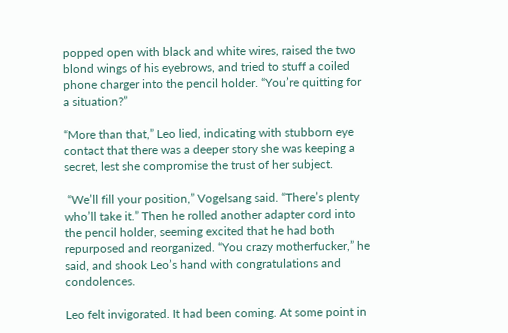popped open with black and white wires, raised the two blond wings of his eyebrows, and tried to stuff a coiled phone charger into the pencil holder. “You’re quitting for a situation?”

“More than that,” Leo lied, indicating with stubborn eye contact that there was a deeper story she was keeping a secret, lest she compromise the trust of her subject.

 “We’ll fill your position,” Vogelsang said. “There’s plenty who’ll take it.” Then he rolled another adapter cord into the pencil holder, seeming excited that he had both repurposed and reorganized. “You crazy motherfucker,” he said, and shook Leo’s hand with congratulations and condolences.

Leo felt invigorated. It had been coming. At some point in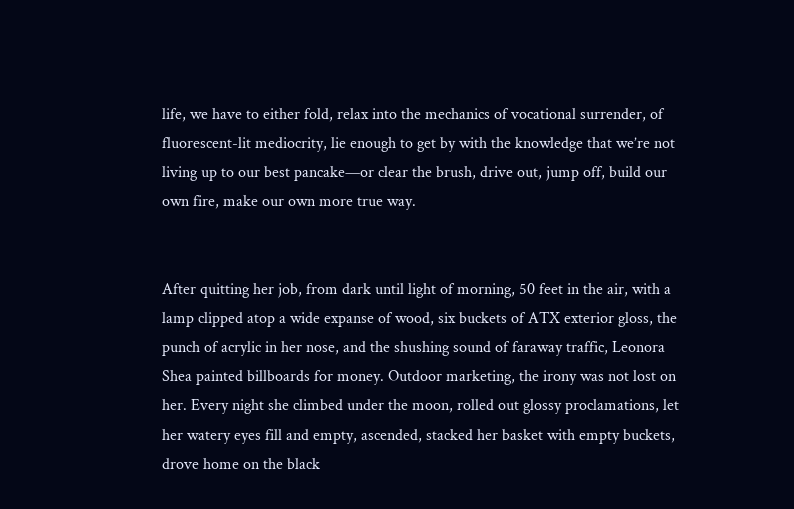life, we have to either fold, relax into the mechanics of vocational surrender, of fluorescent-lit mediocrity, lie enough to get by with the knowledge that we’re not living up to our best pancake—or clear the brush, drive out, jump off, build our own fire, make our own more true way.


After quitting her job, from dark until light of morning, 50 feet in the air, with a lamp clipped atop a wide expanse of wood, six buckets of ATX exterior gloss, the punch of acrylic in her nose, and the shushing sound of faraway traffic, Leonora Shea painted billboards for money. Outdoor marketing, the irony was not lost on her. Every night she climbed under the moon, rolled out glossy proclamations, let her watery eyes fill and empty, ascended, stacked her basket with empty buckets, drove home on the black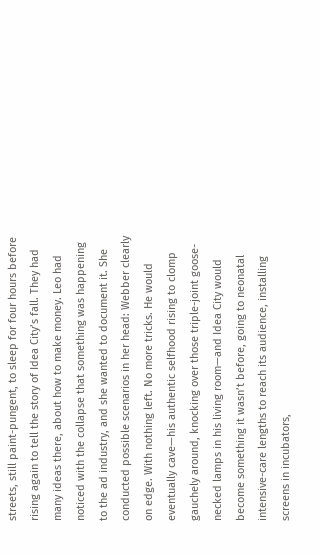streets, still paint-pungent, to sleep for four hours before rising again to tell the story of Idea City’s fall. They had many ideas there, about how to make money. Leo had noticed with the collapse that something was happening to the ad industry, and she wanted to document it. She conducted possible scenarios in her head: Webber clearly on edge. With nothing left. No more tricks. He would eventually cave—his authentic selfhood rising to clomp gauchely around, knocking over those triple-joint goose-necked lamps in his living room—and Idea City would become something it wasn’t before, going to neonatal intensive-care lengths to reach its audience, installing screens in incubators,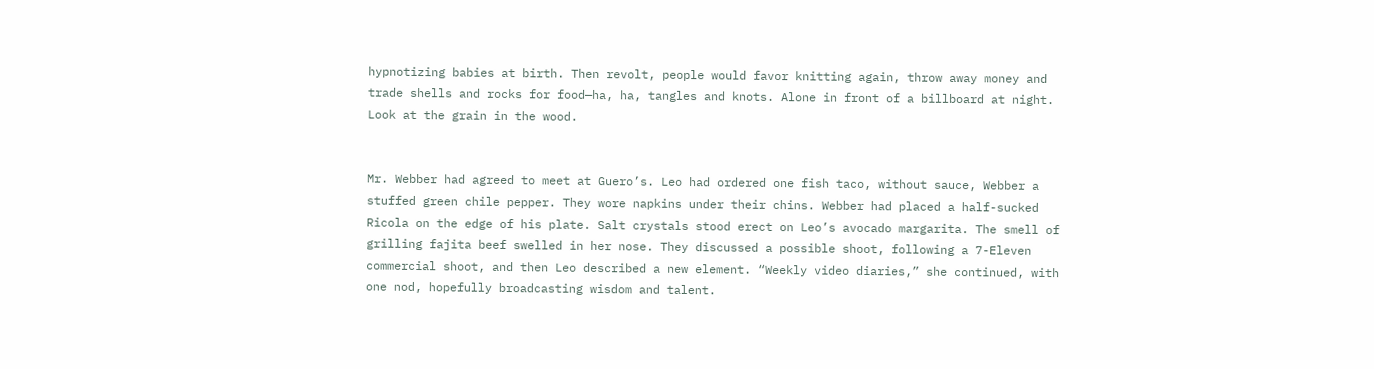hypnotizing babies at birth. Then revolt, people would favor knitting again, throw away money and trade shells and rocks for food—ha, ha, tangles and knots. Alone in front of a billboard at night. Look at the grain in the wood.


Mr. Webber had agreed to meet at Guero’s. Leo had ordered one fish taco, without sauce, Webber a stuffed green chile pepper. They wore napkins under their chins. Webber had placed a half-sucked Ricola on the edge of his plate. Salt crystals stood erect on Leo’s avocado margarita. The smell of grilling fajita beef swelled in her nose. They discussed a possible shoot, following a 7-Eleven commercial shoot, and then Leo described a new element. “Weekly video diaries,” she continued, with one nod, hopefully broadcasting wisdom and talent.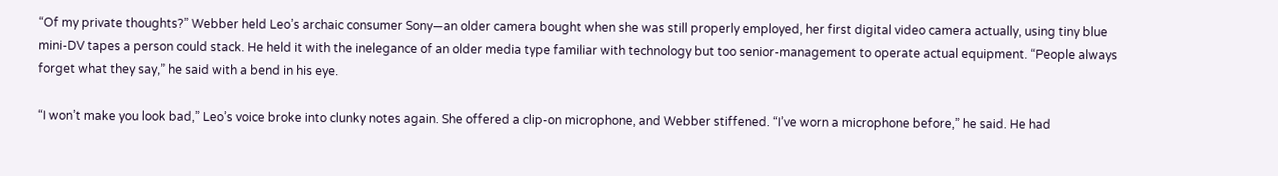“Of my private thoughts?” Webber held Leo’s archaic consumer Sony—an older camera bought when she was still properly employed, her first digital video camera actually, using tiny blue mini-DV tapes a person could stack. He held it with the inelegance of an older media type familiar with technology but too senior-management to operate actual equipment. “People always forget what they say,” he said with a bend in his eye.

“I won’t make you look bad,” Leo’s voice broke into clunky notes again. She offered a clip-on microphone, and Webber stiffened. “I’ve worn a microphone before,” he said. He had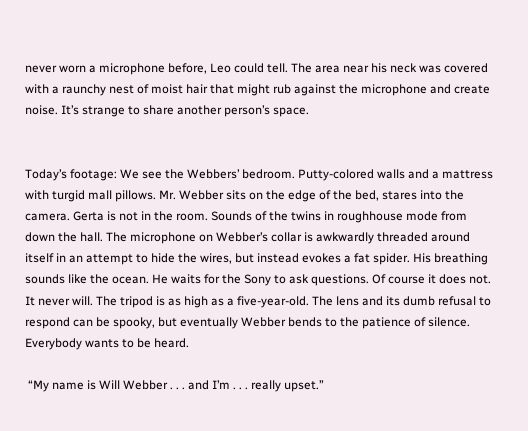never worn a microphone before, Leo could tell. The area near his neck was covered with a raunchy nest of moist hair that might rub against the microphone and create noise. It’s strange to share another person’s space.


Today’s footage: We see the Webbers’ bedroom. Putty-colored walls and a mattress with turgid mall pillows. Mr. Webber sits on the edge of the bed, stares into the camera. Gerta is not in the room. Sounds of the twins in roughhouse mode from down the hall. The microphone on Webber’s collar is awkwardly threaded around itself in an attempt to hide the wires, but instead evokes a fat spider. His breathing sounds like the ocean. He waits for the Sony to ask questions. Of course it does not. It never will. The tripod is as high as a five-year-old. The lens and its dumb refusal to respond can be spooky, but eventually Webber bends to the patience of silence. Everybody wants to be heard.

 “My name is Will Webber . . . and I’m . . . really upset.”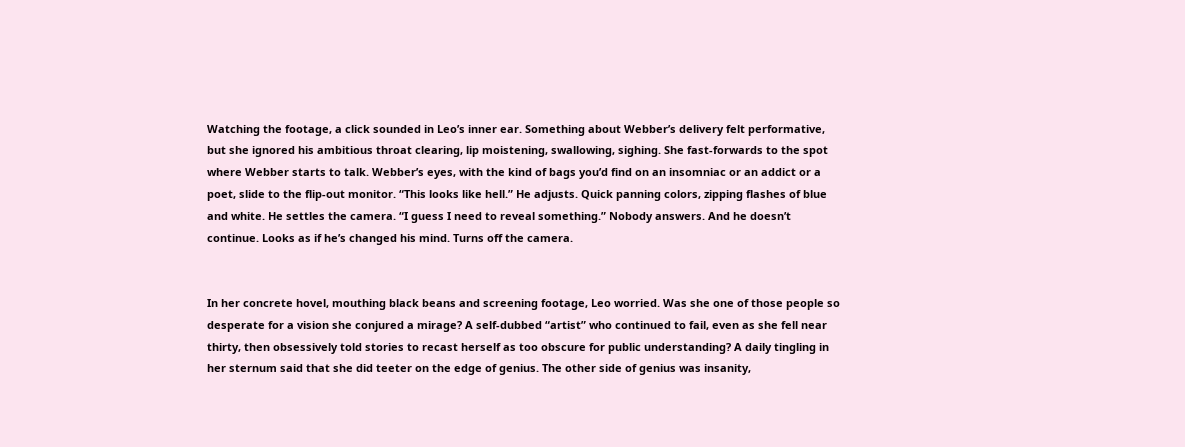Watching the footage, a click sounded in Leo’s inner ear. Something about Webber’s delivery felt performative, but she ignored his ambitious throat clearing, lip moistening, swallowing, sighing. She fast-forwards to the spot where Webber starts to talk. Webber’s eyes, with the kind of bags you’d find on an insomniac or an addict or a poet, slide to the flip-out monitor. “This looks like hell.” He adjusts. Quick panning colors, zipping flashes of blue and white. He settles the camera. “I guess I need to reveal something.” Nobody answers. And he doesn’t continue. Looks as if he’s changed his mind. Turns off the camera.


In her concrete hovel, mouthing black beans and screening footage, Leo worried. Was she one of those people so desperate for a vision she conjured a mirage? A self-dubbed “artist” who continued to fail, even as she fell near thirty, then obsessively told stories to recast herself as too obscure for public understanding? A daily tingling in her sternum said that she did teeter on the edge of genius. The other side of genius was insanity,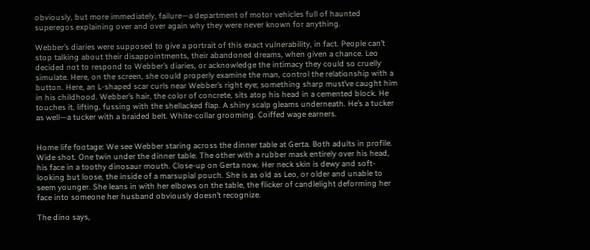obviously, but more immediately, failure—a department of motor vehicles full of haunted superegos explaining over and over again why they were never known for anything.

Webber’s diaries were supposed to give a portrait of this exact vulnerability, in fact. People can’t stop talking about their disappointments, their abandoned dreams, when given a chance. Leo decided not to respond to Webber’s diaries, or acknowledge the intimacy they could so cruelly simulate. Here, on the screen, she could properly examine the man, control the relationship with a button. Here, an L-shaped scar curls near Webber’s right eye; something sharp must’ve caught him in his childhood. Webber’s hair, the color of concrete, sits atop his head in a cemented block. He touches it, lifting, fussing with the shellacked flap. A shiny scalp gleams underneath. He’s a tucker as well—a tucker with a braided belt. White-collar grooming. Coiffed wage earners.


Home life footage: We see Webber staring across the dinner table at Gerta. Both adults in profile. Wide shot. One twin under the dinner table. The other with a rubber mask entirely over his head, his face in a toothy dinosaur mouth. Close-up on Gerta now. Her neck skin is dewy and soft-looking but loose, the inside of a marsupial pouch. She is as old as Leo, or older and unable to seem younger. She leans in with her elbows on the table, the flicker of candlelight deforming her face into someone her husband obviously doesn’t recognize.

The dino says,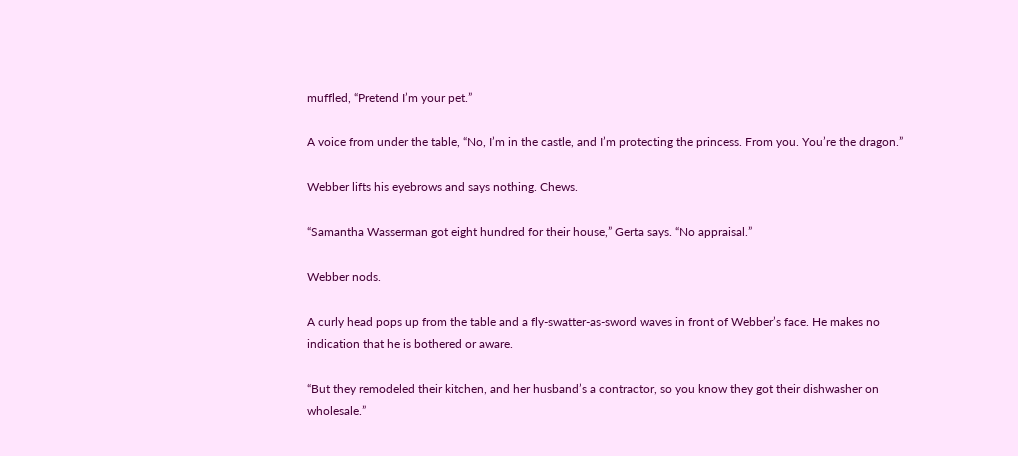muffled, “Pretend I’m your pet.”

A voice from under the table, “No, I’m in the castle, and I’m protecting the princess. From you. You’re the dragon.”

Webber lifts his eyebrows and says nothing. Chews.

“Samantha Wasserman got eight hundred for their house,” Gerta says. “No appraisal.”

Webber nods.

A curly head pops up from the table and a fly-swatter-as-sword waves in front of Webber’s face. He makes no indication that he is bothered or aware.

“But they remodeled their kitchen, and her husband’s a contractor, so you know they got their dishwasher on wholesale.”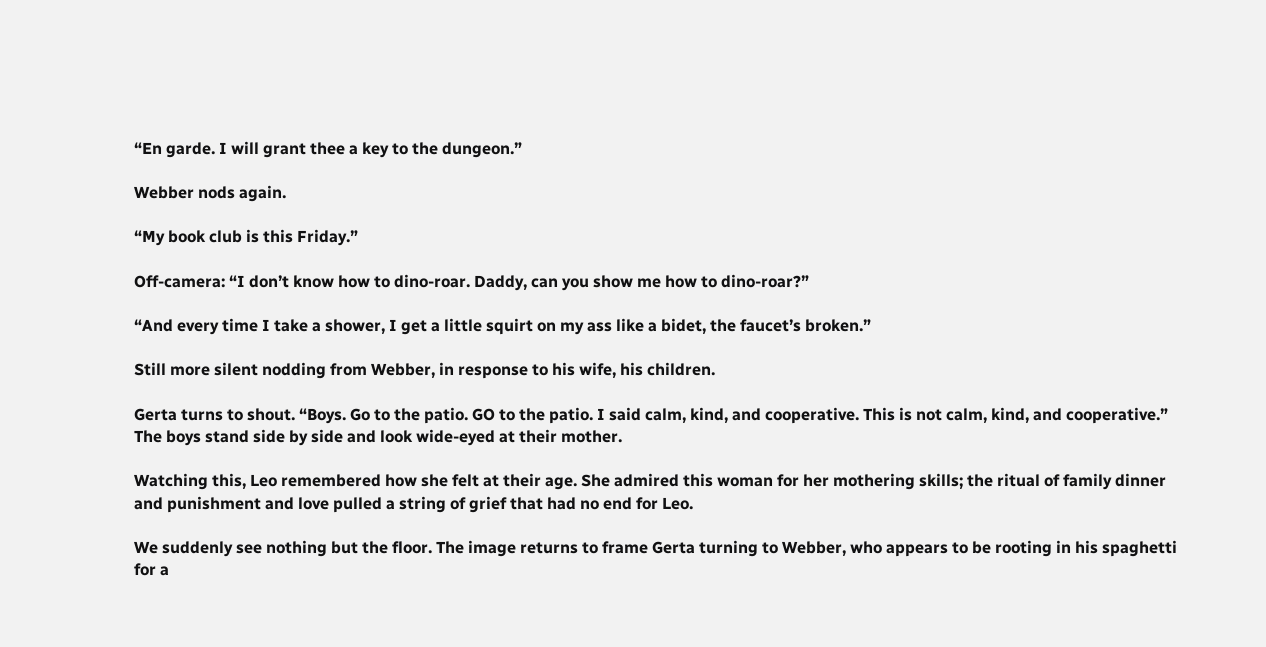“En garde. I will grant thee a key to the dungeon.”

Webber nods again.

“My book club is this Friday.”

Off-camera: “I don’t know how to dino-roar. Daddy, can you show me how to dino-roar?”

“And every time I take a shower, I get a little squirt on my ass like a bidet, the faucet’s broken.”

Still more silent nodding from Webber, in response to his wife, his children.

Gerta turns to shout. “Boys. Go to the patio. GO to the patio. I said calm, kind, and cooperative. This is not calm, kind, and cooperative.” The boys stand side by side and look wide-eyed at their mother.

Watching this, Leo remembered how she felt at their age. She admired this woman for her mothering skills; the ritual of family dinner and punishment and love pulled a string of grief that had no end for Leo.

We suddenly see nothing but the floor. The image returns to frame Gerta turning to Webber, who appears to be rooting in his spaghetti for a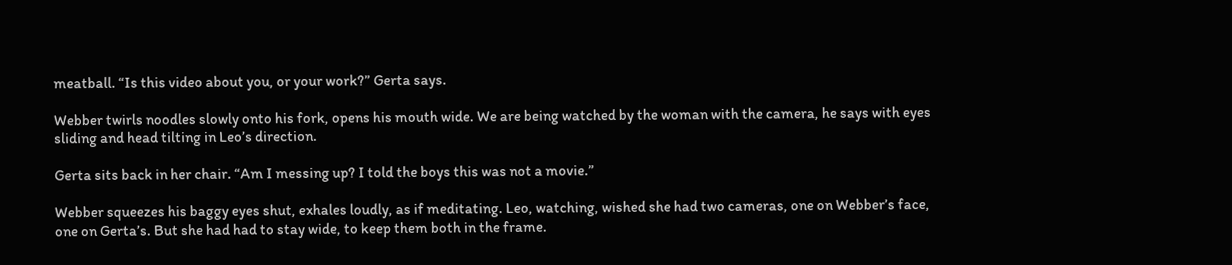meatball. “Is this video about you, or your work?” Gerta says.

Webber twirls noodles slowly onto his fork, opens his mouth wide. We are being watched by the woman with the camera, he says with eyes sliding and head tilting in Leo’s direction.

Gerta sits back in her chair. “Am I messing up? I told the boys this was not a movie.”

Webber squeezes his baggy eyes shut, exhales loudly, as if meditating. Leo, watching, wished she had two cameras, one on Webber’s face, one on Gerta’s. But she had had to stay wide, to keep them both in the frame.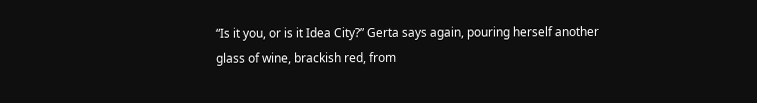“Is it you, or is it Idea City?” Gerta says again, pouring herself another glass of wine, brackish red, from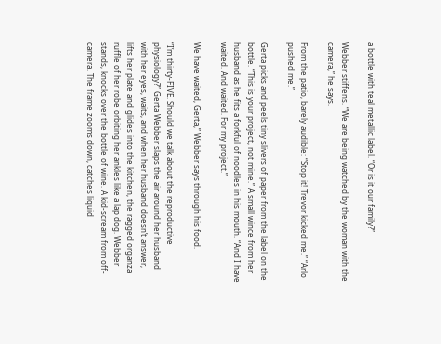a bottle with teal metallic label. “Or is it our family?”

Webber stiffens. “We are being watched by the woman with the camera,” he says.

From the patio, barely audible: “Stop it! Trevor kicked me.” “Arlo pushed me.”

Gerta picks and peels tiny slivers of paper from the label on the bottle. “This is your project, not mine.” A small wince from her husband as he fits a forkful of noodles in his mouth. “And I have waited. And waited. For my project.”

We have waited, Gerta,” Webber says through his food.

“I’m thirty-FIVE. Should we talk about the reproductive physiology?” Gerta Webber slaps the air around her husband with her eyes, waits, and when her husband doesn’t answer, lifts her plate and glides into the kitchen, the ragged organza ruffle of her robe orbiting her ankles like a lap dog. Webber stands, knocks over the bottle of wine. A kid-scream from off-camera. The frame zooms down, catches liquid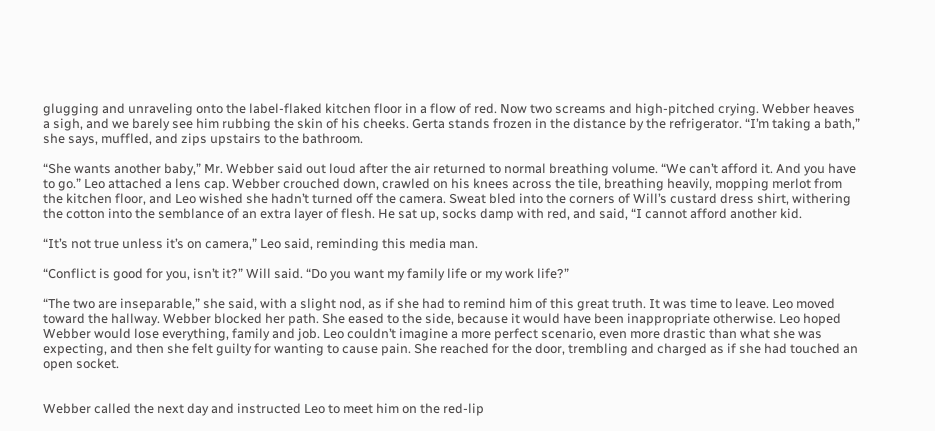glugging and unraveling onto the label-flaked kitchen floor in a flow of red. Now two screams and high-pitched crying. Webber heaves a sigh, and we barely see him rubbing the skin of his cheeks. Gerta stands frozen in the distance by the refrigerator. “I’m taking a bath,” she says, muffled, and zips upstairs to the bathroom.

“She wants another baby,” Mr. Webber said out loud after the air returned to normal breathing volume. “We can’t afford it. And you have to go.” Leo attached a lens cap. Webber crouched down, crawled on his knees across the tile, breathing heavily, mopping merlot from the kitchen floor, and Leo wished she hadn’t turned off the camera. Sweat bled into the corners of Will’s custard dress shirt, withering the cotton into the semblance of an extra layer of flesh. He sat up, socks damp with red, and said, “I cannot afford another kid.

“It’s not true unless it’s on camera,” Leo said, reminding this media man.

“Conflict is good for you, isn’t it?” Will said. “Do you want my family life or my work life?”

“The two are inseparable,” she said, with a slight nod, as if she had to remind him of this great truth. It was time to leave. Leo moved toward the hallway. Webber blocked her path. She eased to the side, because it would have been inappropriate otherwise. Leo hoped Webber would lose everything, family and job. Leo couldn’t imagine a more perfect scenario, even more drastic than what she was expecting, and then she felt guilty for wanting to cause pain. She reached for the door, trembling and charged as if she had touched an open socket.


Webber called the next day and instructed Leo to meet him on the red-lip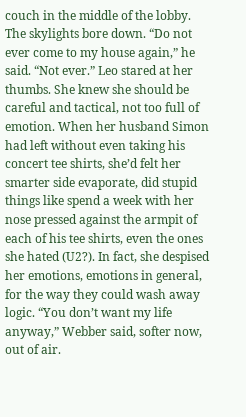couch in the middle of the lobby. The skylights bore down. “Do not ever come to my house again,” he said. “Not ever.” Leo stared at her thumbs. She knew she should be careful and tactical, not too full of emotion. When her husband Simon had left without even taking his concert tee shirts, she’d felt her smarter side evaporate, did stupid things like spend a week with her nose pressed against the armpit of each of his tee shirts, even the ones she hated (U2?). In fact, she despised her emotions, emotions in general, for the way they could wash away logic. “You don’t want my life anyway,” Webber said, softer now, out of air.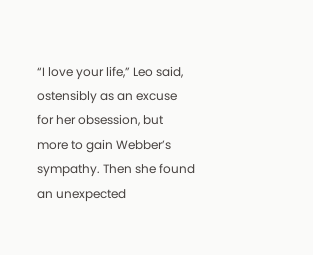“I love your life,” Leo said, ostensibly as an excuse for her obsession, but more to gain Webber’s sympathy. Then she found an unexpected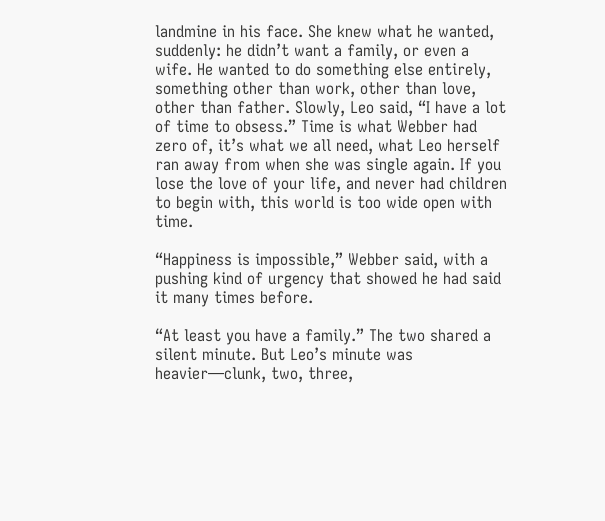landmine in his face. She knew what he wanted, suddenly: he didn’t want a family, or even a wife. He wanted to do something else entirely, something other than work, other than love, other than father. Slowly, Leo said, “I have a lot of time to obsess.” Time is what Webber had zero of, it’s what we all need, what Leo herself ran away from when she was single again. If you lose the love of your life, and never had children to begin with, this world is too wide open with time.

“Happiness is impossible,” Webber said, with a pushing kind of urgency that showed he had said it many times before.

“At least you have a family.” The two shared a silent minute. But Leo’s minute was heavier—clunk, two, three,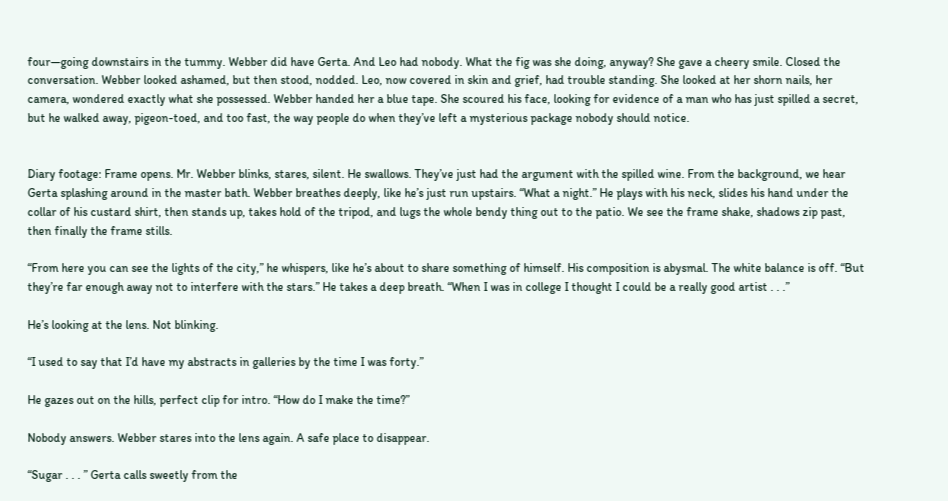four—going downstairs in the tummy. Webber did have Gerta. And Leo had nobody. What the fig was she doing, anyway? She gave a cheery smile. Closed the conversation. Webber looked ashamed, but then stood, nodded. Leo, now covered in skin and grief, had trouble standing. She looked at her shorn nails, her camera, wondered exactly what she possessed. Webber handed her a blue tape. She scoured his face, looking for evidence of a man who has just spilled a secret, but he walked away, pigeon-toed, and too fast, the way people do when they’ve left a mysterious package nobody should notice.


Diary footage: Frame opens. Mr. Webber blinks, stares, silent. He swallows. They’ve just had the argument with the spilled wine. From the background, we hear Gerta splashing around in the master bath. Webber breathes deeply, like he’s just run upstairs. “What a night.” He plays with his neck, slides his hand under the collar of his custard shirt, then stands up, takes hold of the tripod, and lugs the whole bendy thing out to the patio. We see the frame shake, shadows zip past, then finally the frame stills.

“From here you can see the lights of the city,” he whispers, like he’s about to share something of himself. His composition is abysmal. The white balance is off. “But they’re far enough away not to interfere with the stars.” He takes a deep breath. “When I was in college I thought I could be a really good artist . . .”

He’s looking at the lens. Not blinking.

“I used to say that I’d have my abstracts in galleries by the time I was forty.”

He gazes out on the hills, perfect clip for intro. “How do I make the time?”

Nobody answers. Webber stares into the lens again. A safe place to disappear.

“Sugar . . . ” Gerta calls sweetly from the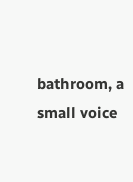bathroom, a small voice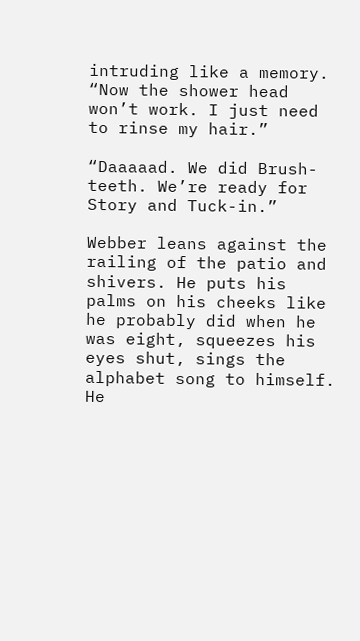intruding like a memory. “Now the shower head won’t work. I just need to rinse my hair.”

“Daaaaad. We did Brush-teeth. We’re ready for Story and Tuck-in.”

Webber leans against the railing of the patio and shivers. He puts his palms on his cheeks like he probably did when he was eight, squeezes his eyes shut, sings the alphabet song to himself. He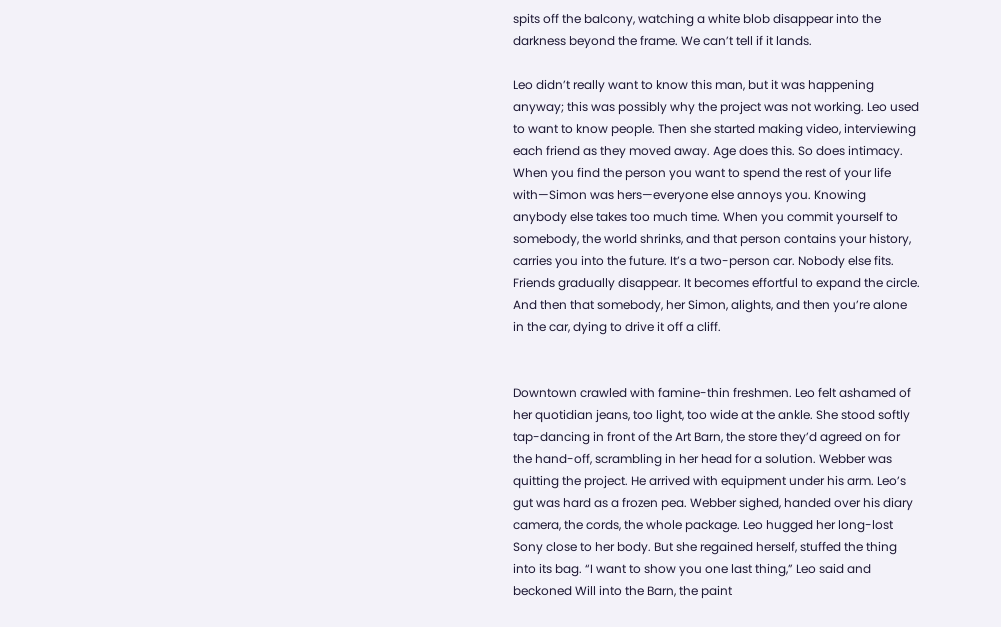spits off the balcony, watching a white blob disappear into the darkness beyond the frame. We can’t tell if it lands.

Leo didn’t really want to know this man, but it was happening anyway; this was possibly why the project was not working. Leo used to want to know people. Then she started making video, interviewing each friend as they moved away. Age does this. So does intimacy. When you find the person you want to spend the rest of your life with—Simon was hers—everyone else annoys you. Knowing anybody else takes too much time. When you commit yourself to somebody, the world shrinks, and that person contains your history, carries you into the future. It’s a two-person car. Nobody else fits. Friends gradually disappear. It becomes effortful to expand the circle. And then that somebody, her Simon, alights, and then you’re alone in the car, dying to drive it off a cliff.


Downtown crawled with famine-thin freshmen. Leo felt ashamed of her quotidian jeans, too light, too wide at the ankle. She stood softly tap-dancing in front of the Art Barn, the store they’d agreed on for the hand-off, scrambling in her head for a solution. Webber was quitting the project. He arrived with equipment under his arm. Leo’s gut was hard as a frozen pea. Webber sighed, handed over his diary camera, the cords, the whole package. Leo hugged her long-lost Sony close to her body. But she regained herself, stuffed the thing into its bag. “I want to show you one last thing,” Leo said and beckoned Will into the Barn, the paint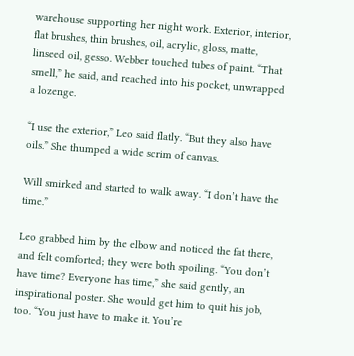warehouse supporting her night work. Exterior, interior, flat brushes, thin brushes, oil, acrylic, gloss, matte, linseed oil, gesso. Webber touched tubes of paint. “That smell,” he said, and reached into his pocket, unwrapped a lozenge.

“I use the exterior,” Leo said flatly. “But they also have oils.” She thumped a wide scrim of canvas.

Will smirked and started to walk away. “I don’t have the time.”

Leo grabbed him by the elbow and noticed the fat there, and felt comforted; they were both spoiling. “You don’t have time? Everyone has time,” she said gently, an inspirational poster. She would get him to quit his job, too. “You just have to make it. You’re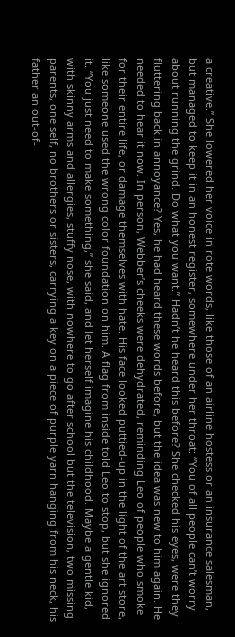a creative.” She lowered her voice in rote words, like those of an airline hostess or an insurance salesman, but managed to keep it in an honest register, somewhere under her throat: “You of all people can’t worry about running the grind. Do what you want.” Hadn’t he heard this before? She checked his eyes, were they fluttering back in annoyance? Yes, he had heard these words before, but the idea was new to him again. He needed to hear it now. In person, Webber’s cheeks were dehydrated, reminding Leo of people who smoke for their entire life, or damage themselves with hate. His face looked puttied-up in the light of the art store, like someone used the wrong color foundation on him. A flag from inside told Leo to stop, but she ignored it. “You just need to make something,” she said, and let herself imagine his childhood. Maybe a gentle kid, with skinny arms and allergies, stuffy nose, with nowhere to go after school but the television, two missing parents, one self, no brothers or sisters, carrying a key on a piece of purple yarn hanging from his neck, his father an out-of-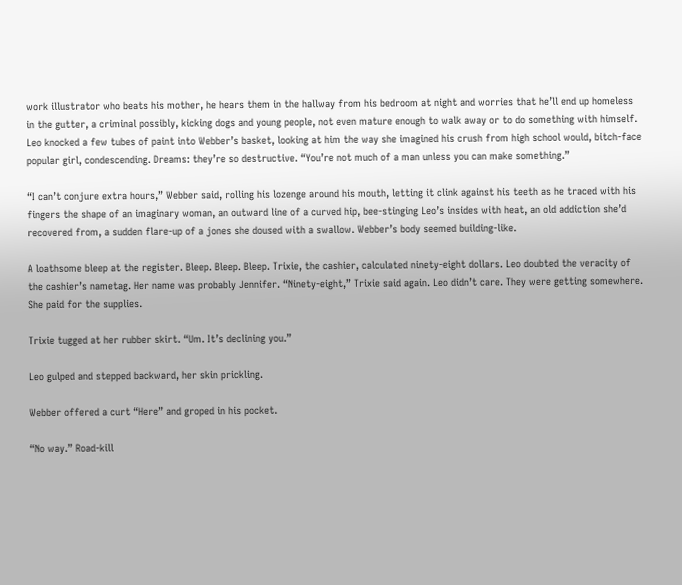work illustrator who beats his mother, he hears them in the hallway from his bedroom at night and worries that he’ll end up homeless in the gutter, a criminal possibly, kicking dogs and young people, not even mature enough to walk away or to do something with himself. Leo knocked a few tubes of paint into Webber’s basket, looking at him the way she imagined his crush from high school would, bitch-face popular girl, condescending. Dreams: they’re so destructive. “You’re not much of a man unless you can make something.”

“I can’t conjure extra hours,” Webber said, rolling his lozenge around his mouth, letting it clink against his teeth as he traced with his fingers the shape of an imaginary woman, an outward line of a curved hip, bee-stinging Leo’s insides with heat, an old addiction she’d recovered from, a sudden flare-up of a jones she doused with a swallow. Webber’s body seemed building-like.

A loathsome bleep at the register. Bleep. Bleep. Bleep. Trixie, the cashier, calculated ninety-eight dollars. Leo doubted the veracity of the cashier’s nametag. Her name was probably Jennifer. “Ninety-eight,” Trixie said again. Leo didn’t care. They were getting somewhere. She paid for the supplies.

Trixie tugged at her rubber skirt. “Um. It’s declining you.”

Leo gulped and stepped backward, her skin prickling.

Webber offered a curt “Here” and groped in his pocket.

“No way.” Road-kill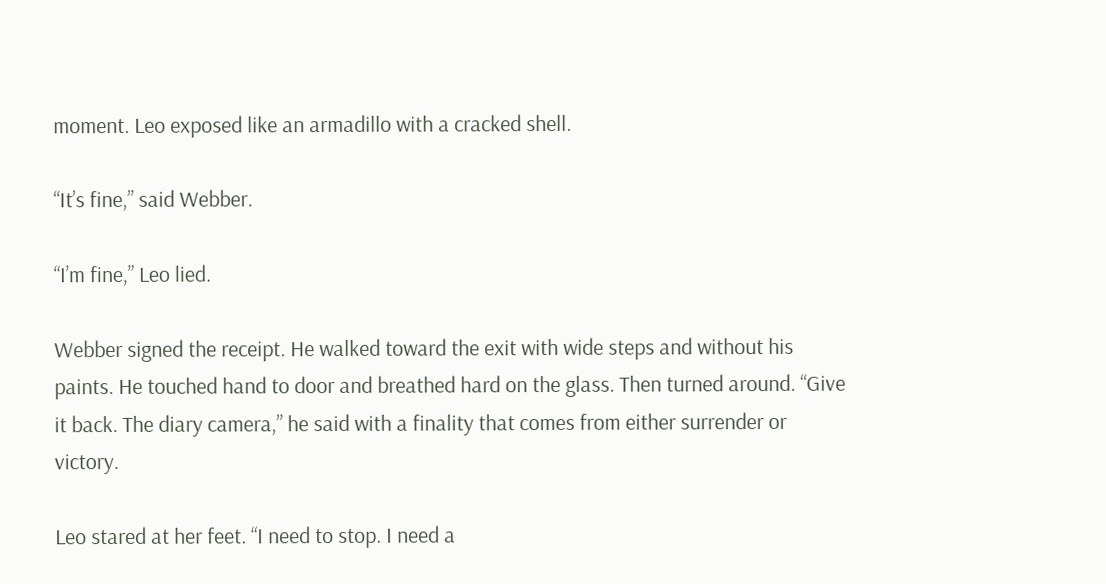moment. Leo exposed like an armadillo with a cracked shell.

“It’s fine,” said Webber.

“I’m fine,” Leo lied.

Webber signed the receipt. He walked toward the exit with wide steps and without his paints. He touched hand to door and breathed hard on the glass. Then turned around. “Give it back. The diary camera,” he said with a finality that comes from either surrender or victory.

Leo stared at her feet. “I need to stop. I need a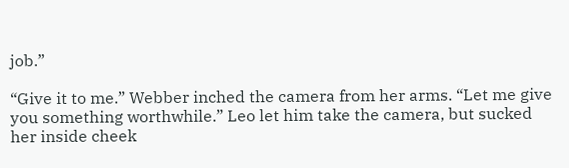job.”

“Give it to me.” Webber inched the camera from her arms. “Let me give you something worthwhile.” Leo let him take the camera, but sucked her inside cheek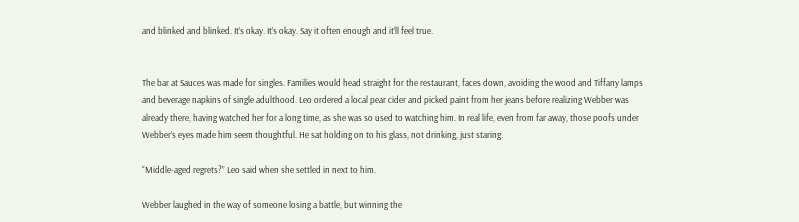and blinked and blinked. It’s okay. It’s okay. Say it often enough and it’ll feel true.


The bar at Sauces was made for singles. Families would head straight for the restaurant, faces down, avoiding the wood and Tiffany lamps and beverage napkins of single adulthood. Leo ordered a local pear cider and picked paint from her jeans before realizing Webber was already there, having watched her for a long time, as she was so used to watching him. In real life, even from far away, those poofs under Webber’s eyes made him seem thoughtful. He sat holding on to his glass, not drinking, just staring.

“Middle-aged regrets?” Leo said when she settled in next to him.

Webber laughed in the way of someone losing a battle, but winning the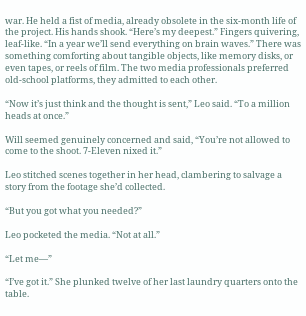war. He held a fist of media, already obsolete in the six-month life of the project. His hands shook. “Here’s my deepest.” Fingers quivering, leaf-like. “In a year we’ll send everything on brain waves.” There was something comforting about tangible objects, like memory disks, or even tapes, or reels of film. The two media professionals preferred old-school platforms, they admitted to each other.

“Now it’s just think and the thought is sent,” Leo said. “To a million heads at once.”

Will seemed genuinely concerned and said, “You’re not allowed to come to the shoot. 7-Eleven nixed it.”

Leo stitched scenes together in her head, clambering to salvage a story from the footage she’d collected.

“But you got what you needed?”

Leo pocketed the media. “Not at all.”

“Let me—”

“I’ve got it.” She plunked twelve of her last laundry quarters onto the table.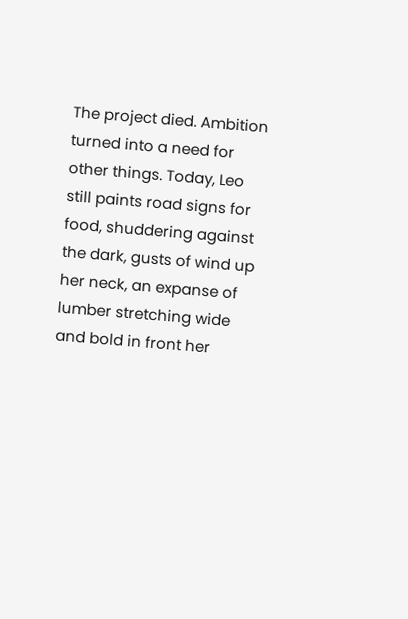The project died. Ambition turned into a need for other things. Today, Leo still paints road signs for food, shuddering against the dark, gusts of wind up her neck, an expanse of lumber stretching wide and bold in front her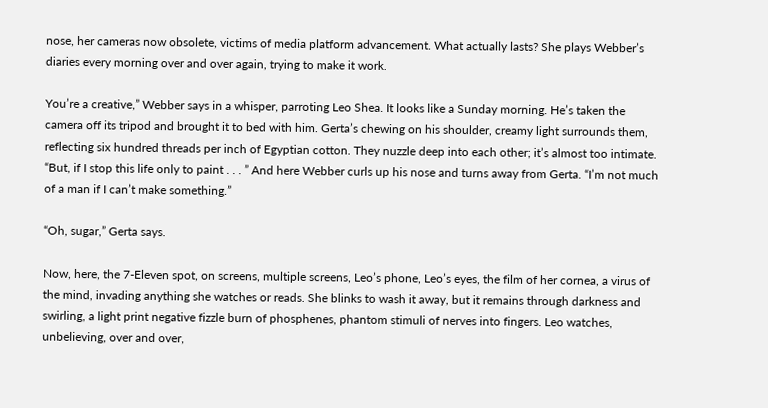nose, her cameras now obsolete, victims of media platform advancement. What actually lasts? She plays Webber’s diaries every morning over and over again, trying to make it work.

You’re a creative,” Webber says in a whisper, parroting Leo Shea. It looks like a Sunday morning. He’s taken the camera off its tripod and brought it to bed with him. Gerta’s chewing on his shoulder, creamy light surrounds them, reflecting six hundred threads per inch of Egyptian cotton. They nuzzle deep into each other; it’s almost too intimate. “But, if I stop this life only to paint . . . ” And here Webber curls up his nose and turns away from Gerta. “I’m not much of a man if I can’t make something.”

“Oh, sugar,” Gerta says.

Now, here, the 7-Eleven spot, on screens, multiple screens, Leo’s phone, Leo’s eyes, the film of her cornea, a virus of the mind, invading anything she watches or reads. She blinks to wash it away, but it remains through darkness and swirling, a light print negative fizzle burn of phosphenes, phantom stimuli of nerves into fingers. Leo watches, unbelieving, over and over,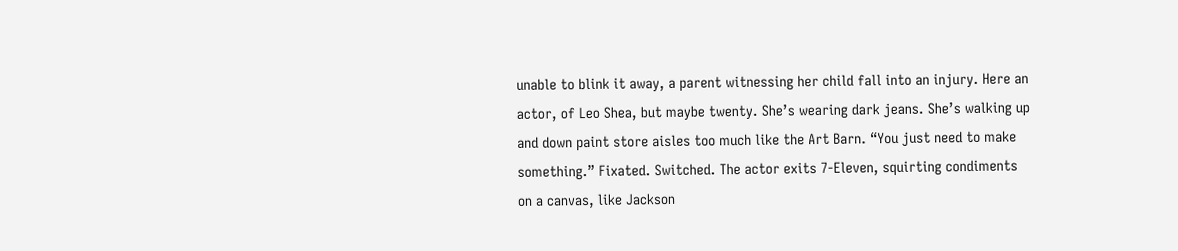unable to blink it away, a parent witnessing her child fall into an injury. Here an actor, of Leo Shea, but maybe twenty. She’s wearing dark jeans. She’s walking up and down paint store aisles too much like the Art Barn. “You just need to make something.” Fixated. Switched. The actor exits 7-Eleven, squirting condiments on a canvas, like Jackson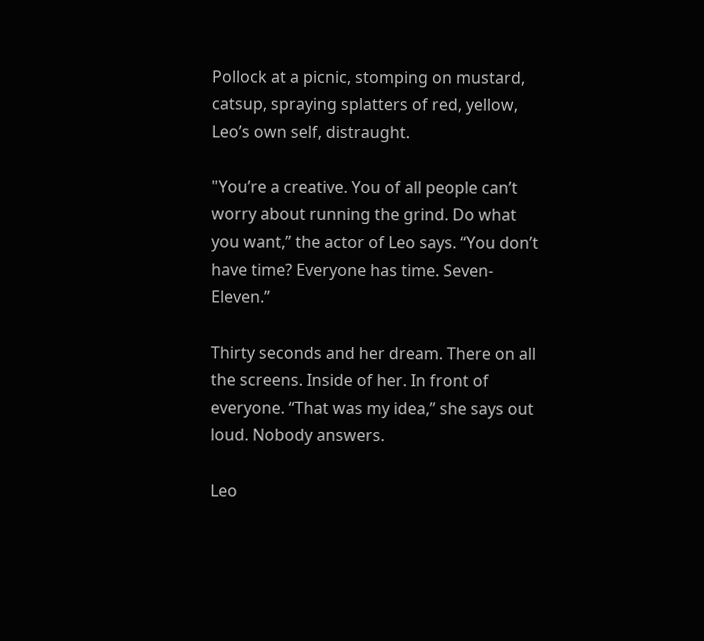Pollock at a picnic, stomping on mustard, catsup, spraying splatters of red, yellow, Leo’s own self, distraught.

"You’re a creative. You of all people can’t worry about running the grind. Do what you want,” the actor of Leo says. “You don’t have time? Everyone has time. Seven-Eleven.”

Thirty seconds and her dream. There on all the screens. Inside of her. In front of everyone. “That was my idea,” she says out loud. Nobody answers.

Leo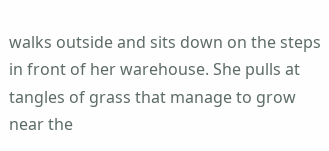walks outside and sits down on the steps in front of her warehouse. She pulls at tangles of grass that manage to grow near the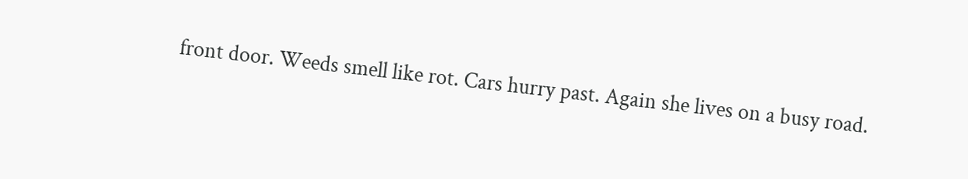front door. Weeds smell like rot. Cars hurry past. Again she lives on a busy road.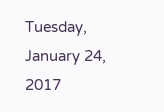Tuesday, January 24, 2017